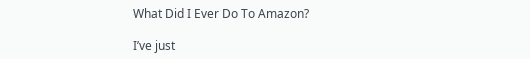What Did I Ever Do To Amazon?

I’ve just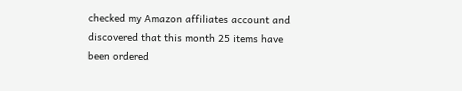checked my Amazon affiliates account and discovered that this month 25 items have been ordered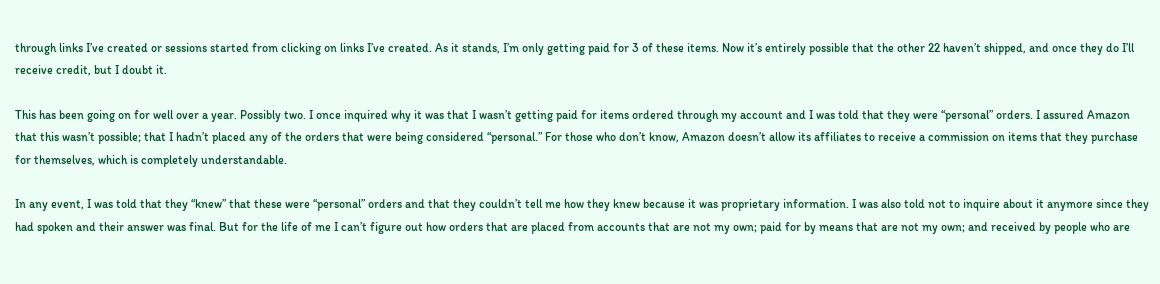through links I’ve created or sessions started from clicking on links I’ve created. As it stands, I’m only getting paid for 3 of these items. Now it’s entirely possible that the other 22 haven’t shipped, and once they do I’ll receive credit, but I doubt it.

This has been going on for well over a year. Possibly two. I once inquired why it was that I wasn’t getting paid for items ordered through my account and I was told that they were “personal” orders. I assured Amazon that this wasn’t possible; that I hadn’t placed any of the orders that were being considered “personal.” For those who don’t know, Amazon doesn’t allow its affiliates to receive a commission on items that they purchase for themselves, which is completely understandable.

In any event, I was told that they “knew” that these were “personal” orders and that they couldn’t tell me how they knew because it was proprietary information. I was also told not to inquire about it anymore since they had spoken and their answer was final. But for the life of me I can’t figure out how orders that are placed from accounts that are not my own; paid for by means that are not my own; and received by people who are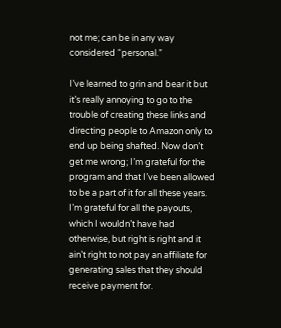not me; can be in any way considered “personal.”

I’ve learned to grin and bear it but it’s really annoying to go to the trouble of creating these links and directing people to Amazon only to end up being shafted. Now don’t get me wrong; I’m grateful for the program and that I’ve been allowed to be a part of it for all these years. I’m grateful for all the payouts, which I wouldn’t have had otherwise, but right is right and it ain’t right to not pay an affiliate for generating sales that they should receive payment for.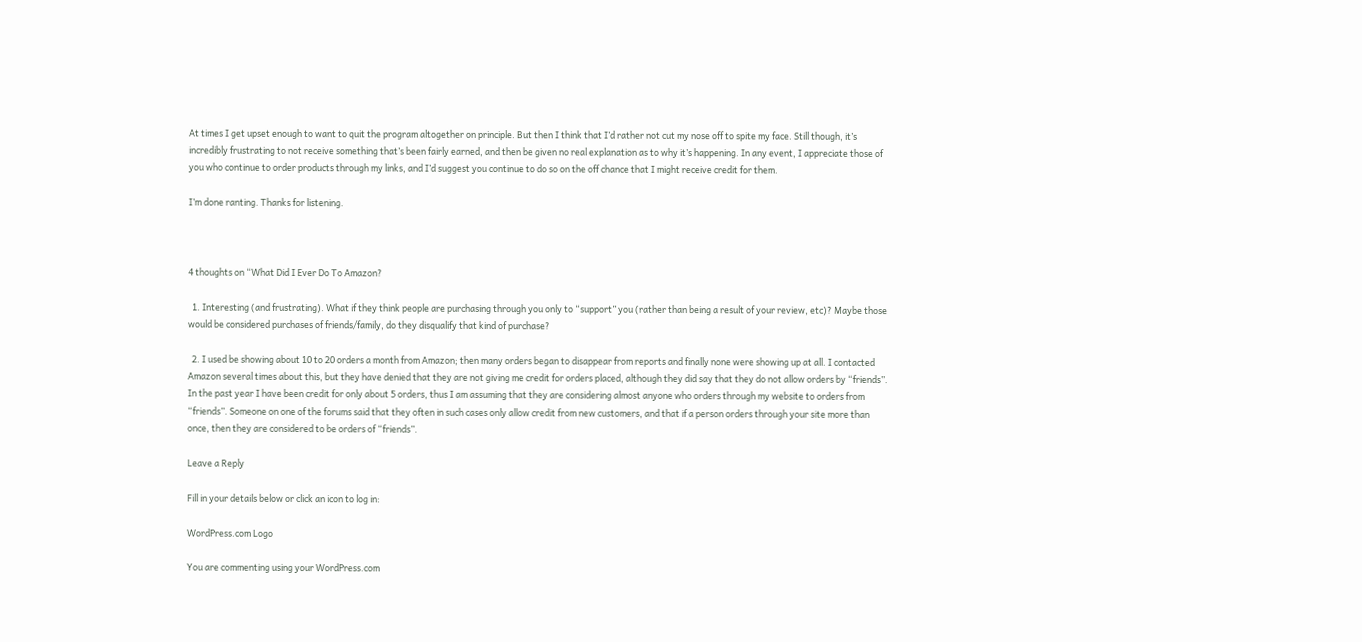At times I get upset enough to want to quit the program altogether on principle. But then I think that I’d rather not cut my nose off to spite my face. Still though, it’s incredibly frustrating to not receive something that’s been fairly earned, and then be given no real explanation as to why it’s happening. In any event, I appreciate those of you who continue to order products through my links, and I’d suggest you continue to do so on the off chance that I might receive credit for them.

I’m done ranting. Thanks for listening.



4 thoughts on “What Did I Ever Do To Amazon?

  1. Interesting (and frustrating). What if they think people are purchasing through you only to “support” you (rather than being a result of your review, etc)? Maybe those would be considered purchases of friends/family, do they disqualify that kind of purchase?

  2. I used be showing about 10 to 20 orders a month from Amazon; then many orders began to disappear from reports and finally none were showing up at all. I contacted Amazon several times about this, but they have denied that they are not giving me credit for orders placed, although they did say that they do not allow orders by “friends”. In the past year I have been credit for only about 5 orders, thus I am assuming that they are considering almost anyone who orders through my website to orders from “friends”. Someone on one of the forums said that they often in such cases only allow credit from new customers, and that if a person orders through your site more than once, then they are considered to be orders of “friends”.

Leave a Reply

Fill in your details below or click an icon to log in:

WordPress.com Logo

You are commenting using your WordPress.com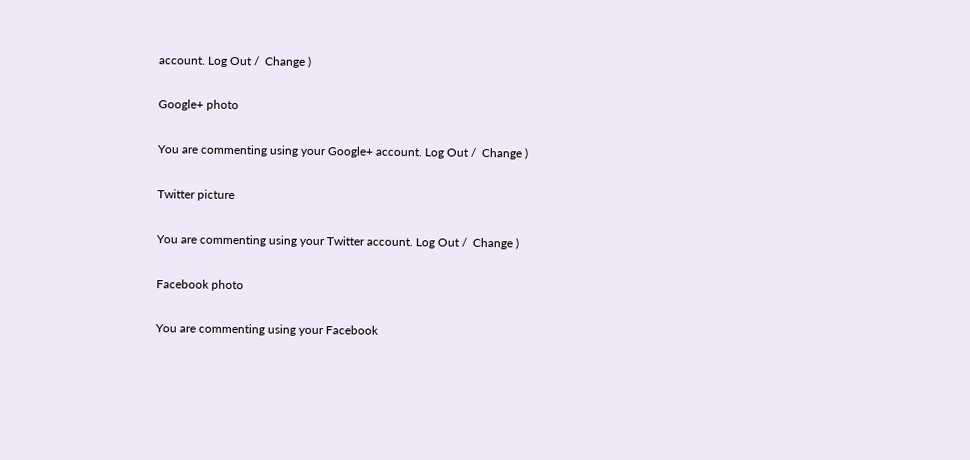account. Log Out /  Change )

Google+ photo

You are commenting using your Google+ account. Log Out /  Change )

Twitter picture

You are commenting using your Twitter account. Log Out /  Change )

Facebook photo

You are commenting using your Facebook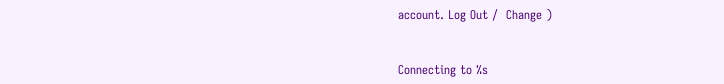account. Log Out /  Change )


Connecting to %s